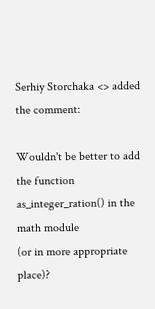Serhiy Storchaka <> added the comment:

Wouldn't be better to add the function as_integer_ration() in the math module
(or in more appropriate place)?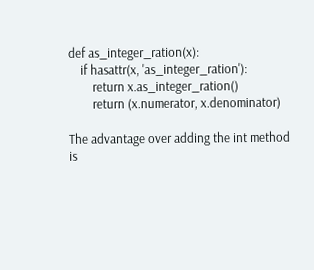def as_integer_ration(x):
    if hasattr(x, 'as_integer_ration'):
        return x.as_integer_ration()
        return (x.numerator, x.denominator)

The advantage over adding the int method is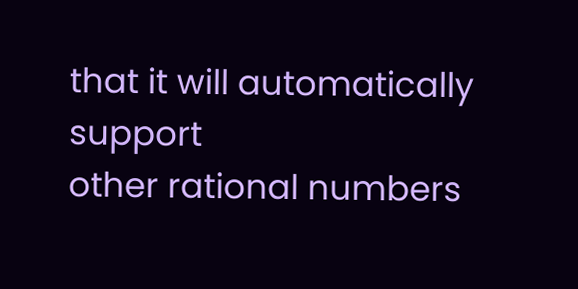that it will automatically support
other rational numbers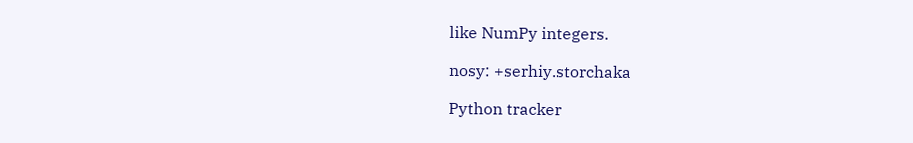like NumPy integers.

nosy: +serhiy.storchaka

Python tracker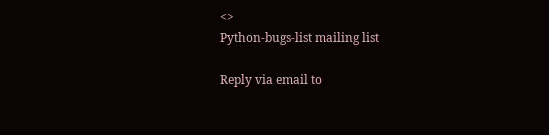<>
Python-bugs-list mailing list

Reply via email to